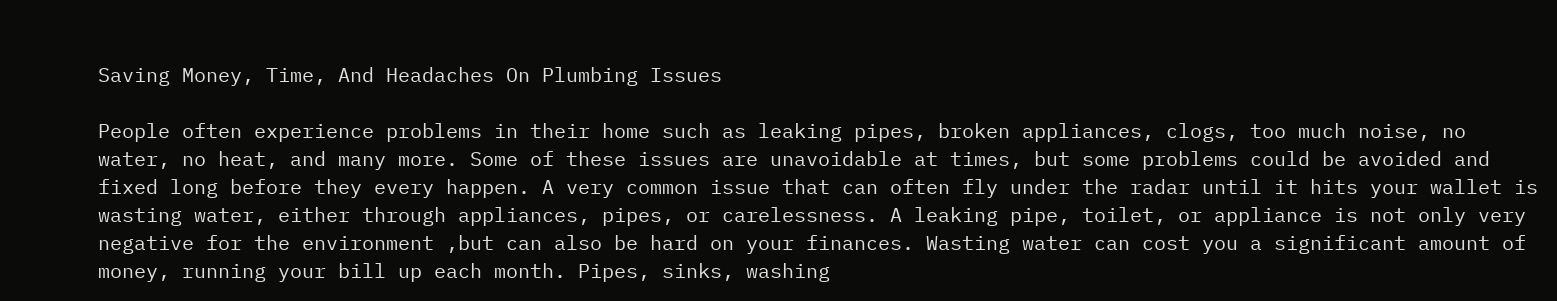Saving Money, Time, And Headaches On Plumbing Issues

People often experience problems in their home such as leaking pipes, broken appliances, clogs, too much noise, no water, no heat, and many more. Some of these issues are unavoidable at times, but some problems could be avoided and fixed long before they every happen. A very common issue that can often fly under the radar until it hits your wallet is wasting water, either through appliances, pipes, or carelessness. A leaking pipe, toilet, or appliance is not only very negative for the environment ,but can also be hard on your finances. Wasting water can cost you a significant amount of money, running your bill up each month. Pipes, sinks, washing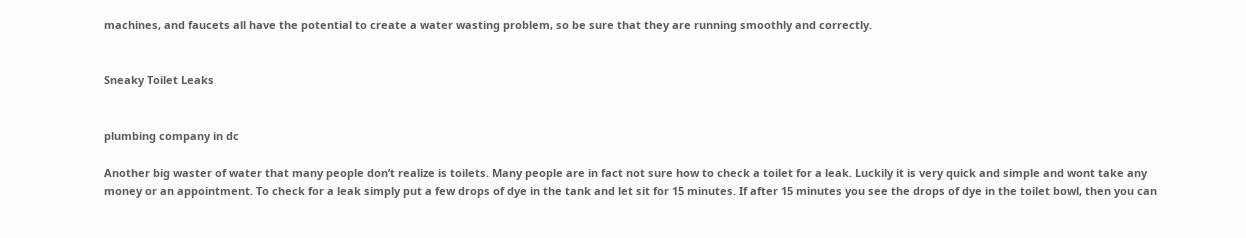machines, and faucets all have the potential to create a water wasting problem, so be sure that they are running smoothly and correctly.


Sneaky Toilet Leaks


plumbing company in dc

Another big waster of water that many people don’t realize is toilets. Many people are in fact not sure how to check a toilet for a leak. Luckily it is very quick and simple and wont take any money or an appointment. To check for a leak simply put a few drops of dye in the tank and let sit for 15 minutes. If after 15 minutes you see the drops of dye in the toilet bowl, then you can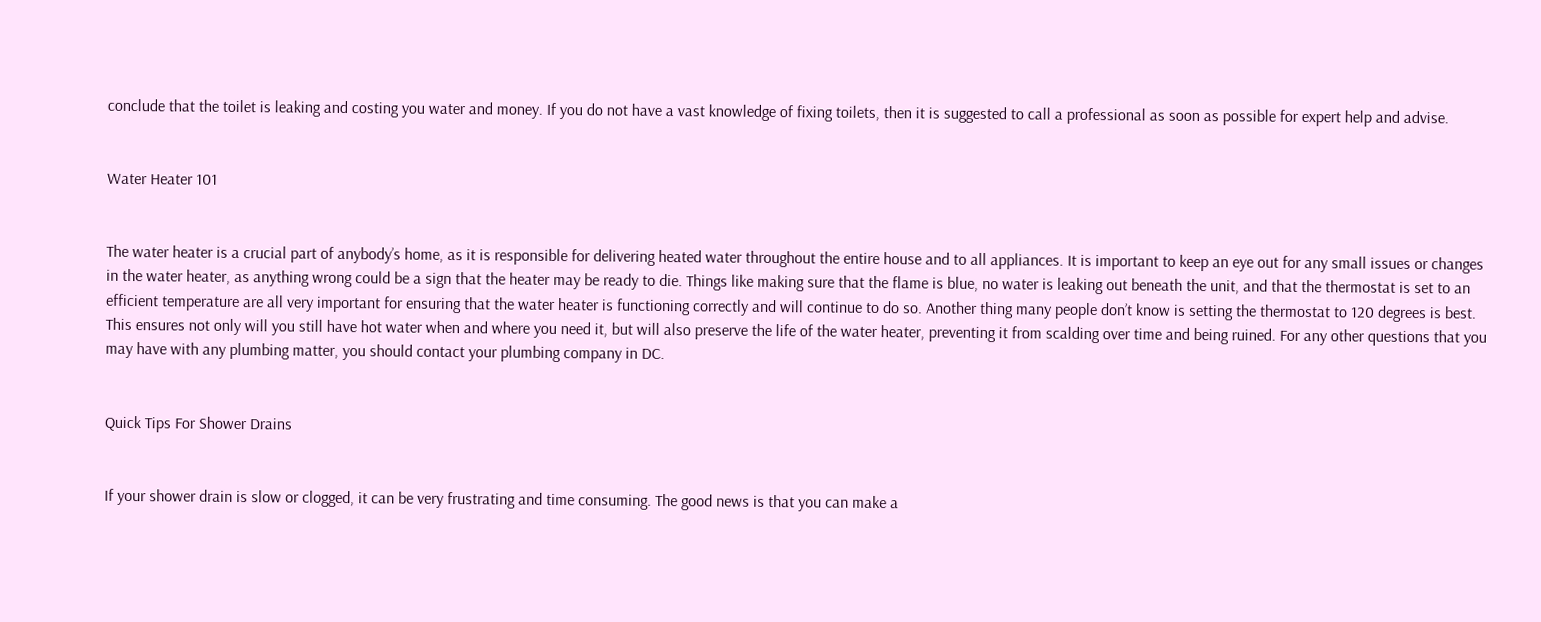conclude that the toilet is leaking and costing you water and money. If you do not have a vast knowledge of fixing toilets, then it is suggested to call a professional as soon as possible for expert help and advise.


Water Heater 101


The water heater is a crucial part of anybody’s home, as it is responsible for delivering heated water throughout the entire house and to all appliances. It is important to keep an eye out for any small issues or changes in the water heater, as anything wrong could be a sign that the heater may be ready to die. Things like making sure that the flame is blue, no water is leaking out beneath the unit, and that the thermostat is set to an efficient temperature are all very important for ensuring that the water heater is functioning correctly and will continue to do so. Another thing many people don’t know is setting the thermostat to 120 degrees is best. This ensures not only will you still have hot water when and where you need it, but will also preserve the life of the water heater, preventing it from scalding over time and being ruined. For any other questions that you may have with any plumbing matter, you should contact your plumbing company in DC.


Quick Tips For Shower Drains


If your shower drain is slow or clogged, it can be very frustrating and time consuming. The good news is that you can make a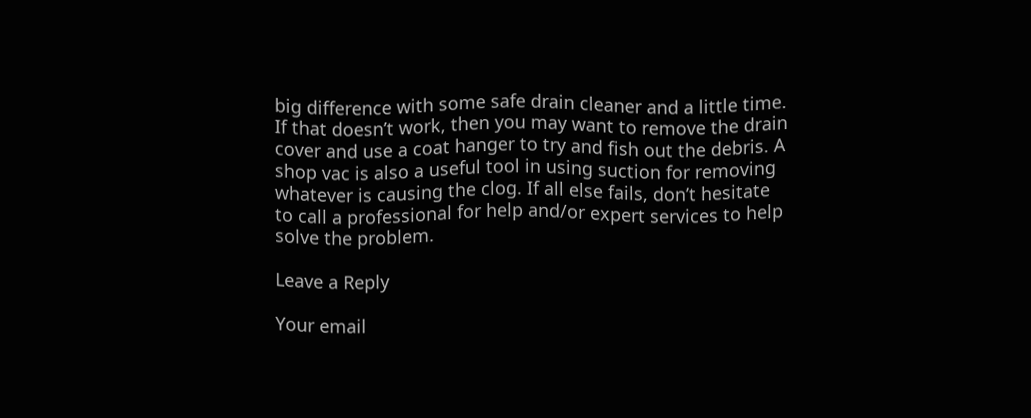big difference with some safe drain cleaner and a little time. If that doesn’t work, then you may want to remove the drain cover and use a coat hanger to try and fish out the debris. A shop vac is also a useful tool in using suction for removing whatever is causing the clog. If all else fails, don’t hesitate to call a professional for help and/or expert services to help solve the problem.

Leave a Reply

Your email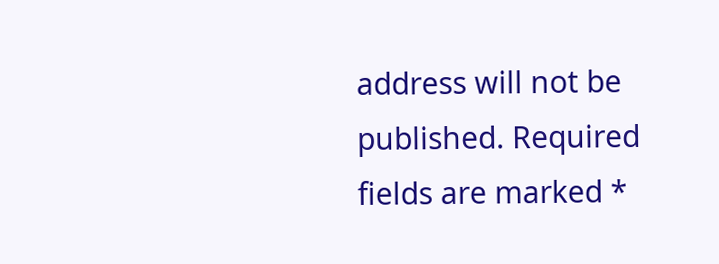address will not be published. Required fields are marked *